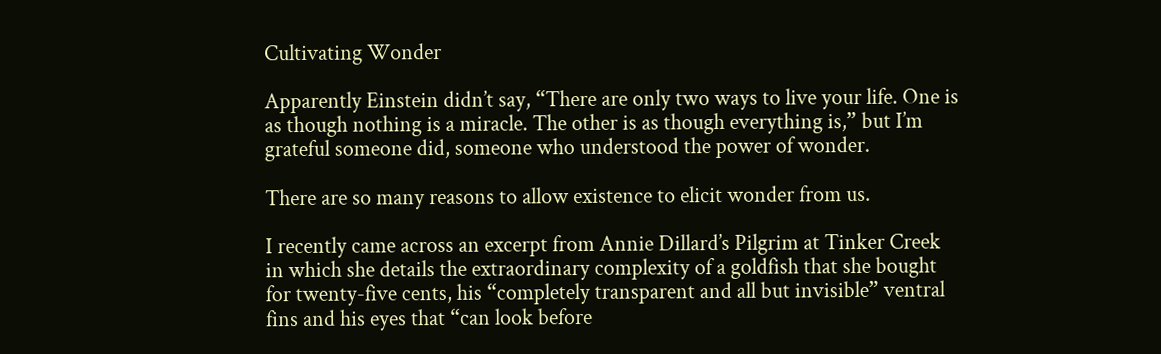Cultivating Wonder

Apparently Einstein didn’t say, “There are only two ways to live your life. One is as though nothing is a miracle. The other is as though everything is,” but I’m grateful someone did, someone who understood the power of wonder.

There are so many reasons to allow existence to elicit wonder from us.

I recently came across an excerpt from Annie Dillard’s Pilgrim at Tinker Creek in which she details the extraordinary complexity of a goldfish that she bought for twenty-five cents, his “completely transparent and all but invisible” ventral fins and his eyes that “can look before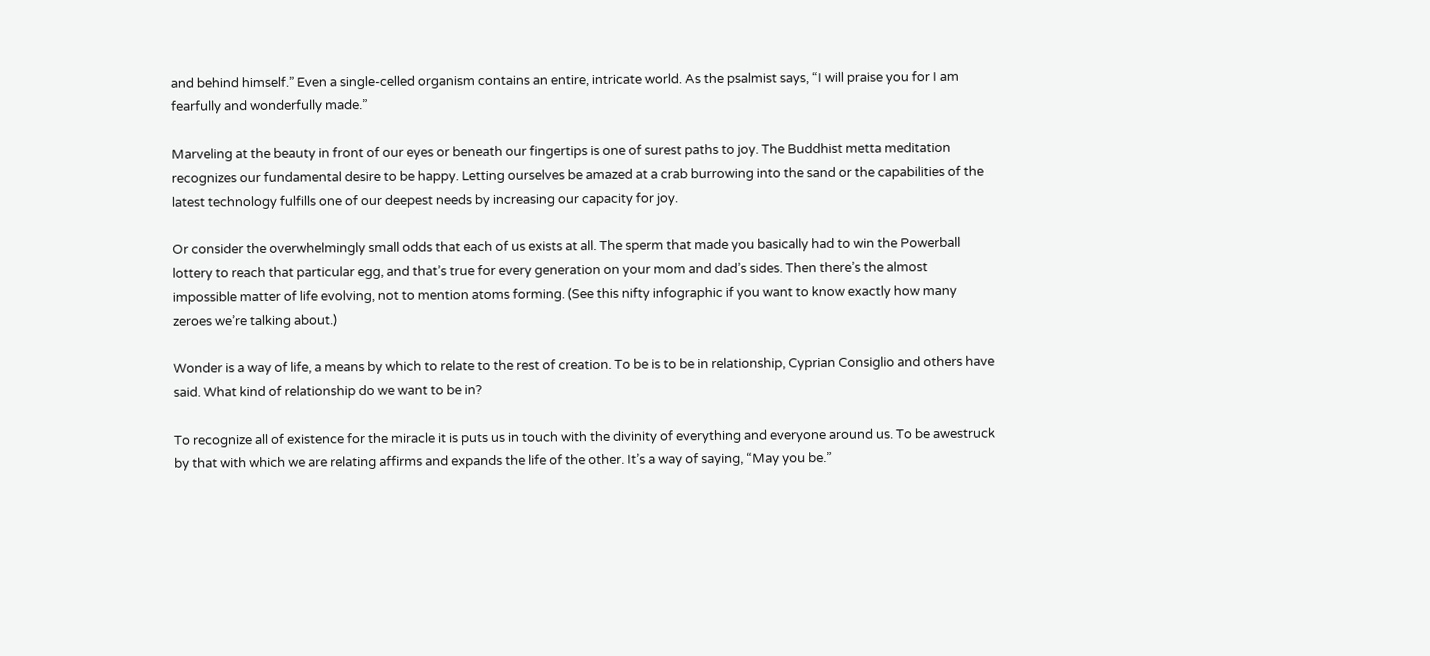and behind himself.” Even a single-celled organism contains an entire, intricate world. As the psalmist says, “I will praise you for I am fearfully and wonderfully made.”

Marveling at the beauty in front of our eyes or beneath our fingertips is one of surest paths to joy. The Buddhist metta meditation recognizes our fundamental desire to be happy. Letting ourselves be amazed at a crab burrowing into the sand or the capabilities of the latest technology fulfills one of our deepest needs by increasing our capacity for joy.

Or consider the overwhelmingly small odds that each of us exists at all. The sperm that made you basically had to win the Powerball lottery to reach that particular egg, and that’s true for every generation on your mom and dad’s sides. Then there’s the almost impossible matter of life evolving, not to mention atoms forming. (See this nifty infographic if you want to know exactly how many zeroes we’re talking about.)

Wonder is a way of life, a means by which to relate to the rest of creation. To be is to be in relationship, Cyprian Consiglio and others have said. What kind of relationship do we want to be in?

To recognize all of existence for the miracle it is puts us in touch with the divinity of everything and everyone around us. To be awestruck by that with which we are relating affirms and expands the life of the other. It’s a way of saying, “May you be.”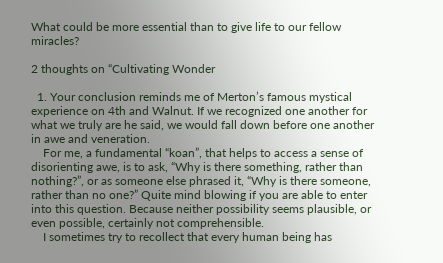What could be more essential than to give life to our fellow miracles?

2 thoughts on “Cultivating Wonder

  1. Your conclusion reminds me of Merton’s famous mystical experience on 4th and Walnut. If we recognized one another for what we truly are he said, we would fall down before one another in awe and veneration.
    For me, a fundamental “koan”, that helps to access a sense of disorienting awe, is to ask, “Why is there something, rather than nothing?”, or as someone else phrased it, “Why is there someone, rather than no one?” Quite mind blowing if you are able to enter into this question. Because neither possibility seems plausible, or even possible, certainly not comprehensible.
    I sometimes try to recollect that every human being has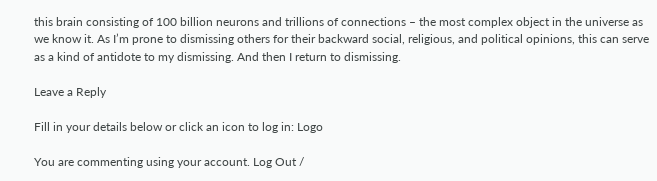this brain consisting of 100 billion neurons and trillions of connections – the most complex object in the universe as we know it. As I’m prone to dismissing others for their backward social, religious, and political opinions, this can serve as a kind of antidote to my dismissing. And then I return to dismissing.

Leave a Reply

Fill in your details below or click an icon to log in: Logo

You are commenting using your account. Log Out /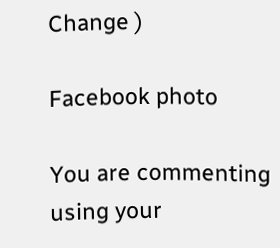Change )

Facebook photo

You are commenting using your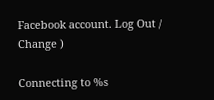Facebook account. Log Out /  Change )

Connecting to %s